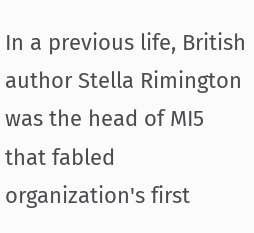In a previous life, British author Stella Rimington was the head of MI5 that fabled organization's first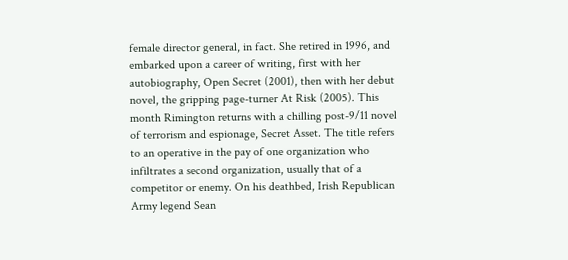female director general, in fact. She retired in 1996, and embarked upon a career of writing, first with her autobiography, Open Secret (2001), then with her debut novel, the gripping page-turner At Risk (2005). This month Rimington returns with a chilling post-9/11 novel of terrorism and espionage, Secret Asset. The title refers to an operative in the pay of one organization who infiltrates a second organization, usually that of a competitor or enemy. On his deathbed, Irish Republican Army legend Sean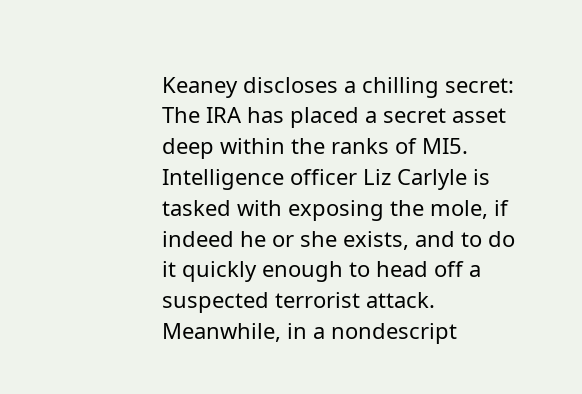Keaney discloses a chilling secret: The IRA has placed a secret asset deep within the ranks of MI5. Intelligence officer Liz Carlyle is tasked with exposing the mole, if indeed he or she exists, and to do it quickly enough to head off a suspected terrorist attack. Meanwhile, in a nondescript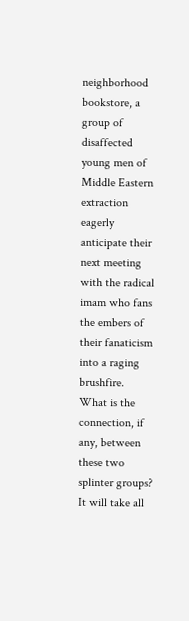neighborhood bookstore, a group of disaffected young men of Middle Eastern extraction eagerly anticipate their next meeting with the radical imam who fans the embers of their fanaticism into a raging brushfire. What is the connection, if any, between these two splinter groups? It will take all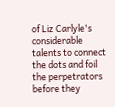of Liz Carlyle's considerable talents to connect the dots and foil the perpetrators before they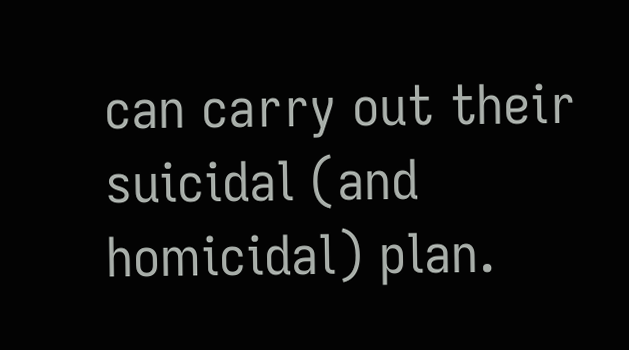can carry out their suicidal (and homicidal) plan.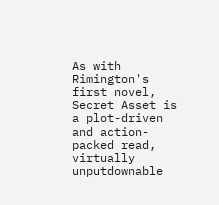As with Rimington's first novel, Secret Asset is a plot-driven and action-packed read, virtually unputdownable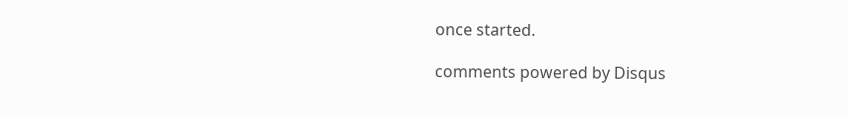once started.

comments powered by Disqus